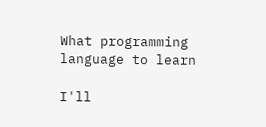What programming language to learn

I'll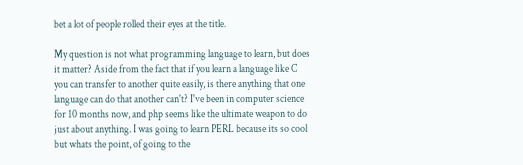bet a lot of people rolled their eyes at the title.

My question is not what programming language to learn, but does it matter? Aside from the fact that if you learn a language like C you can transfer to another quite easily, is there anything that one language can do that another can't? I've been in computer science for 10 months now, and php seems like the ultimate weapon to do just about anything. I was going to learn PERL because its so cool but whats the point, of going to the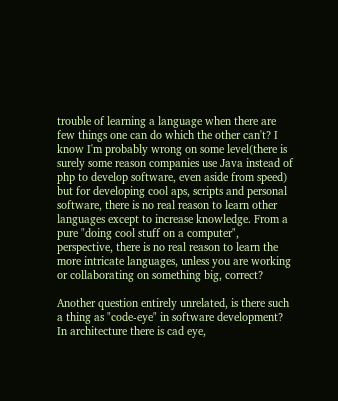trouble of learning a language when there are few things one can do which the other can't? I know I'm probably wrong on some level(there is surely some reason companies use Java instead of php to develop software, even aside from speed) but for developing cool aps, scripts and personal software, there is no real reason to learn other languages except to increase knowledge. From a pure "doing cool stuff on a computer", perspective, there is no real reason to learn the more intricate languages, unless you are working or collaborating on something big, correct?

Another question entirely unrelated, is there such a thing as "code-eye" in software development? In architecture there is cad eye,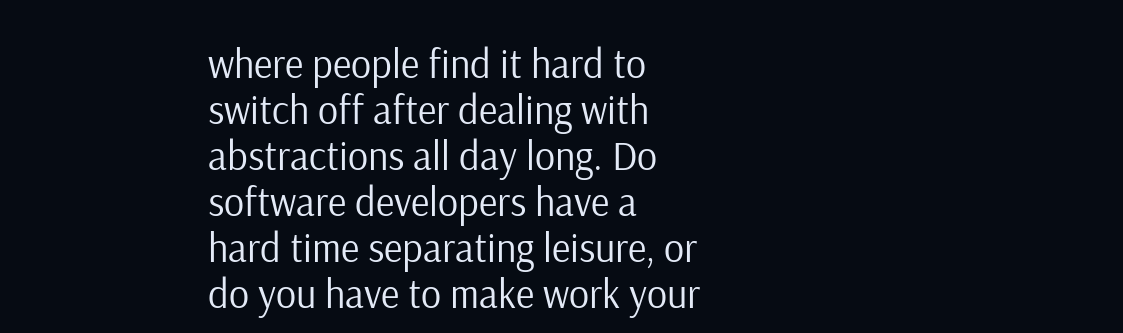where people find it hard to switch off after dealing with abstractions all day long. Do software developers have a hard time separating leisure, or do you have to make work your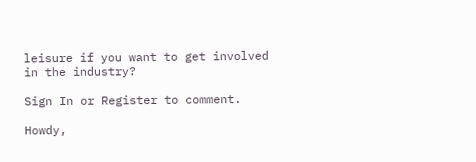leisure if you want to get involved in the industry?

Sign In or Register to comment.

Howdy,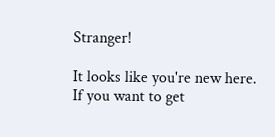Stranger!

It looks like you're new here. If you want to get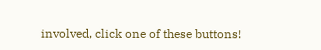involved, click one of these buttons!